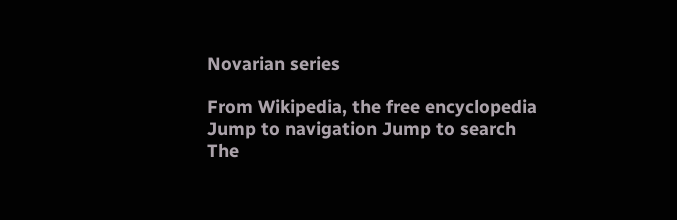Novarian series

From Wikipedia, the free encyclopedia
Jump to navigation Jump to search
The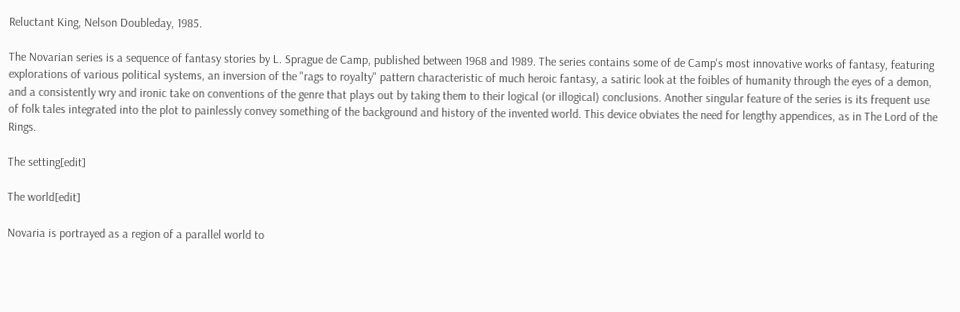Reluctant King, Nelson Doubleday, 1985.

The Novarian series is a sequence of fantasy stories by L. Sprague de Camp, published between 1968 and 1989. The series contains some of de Camp's most innovative works of fantasy, featuring explorations of various political systems, an inversion of the "rags to royalty" pattern characteristic of much heroic fantasy, a satiric look at the foibles of humanity through the eyes of a demon, and a consistently wry and ironic take on conventions of the genre that plays out by taking them to their logical (or illogical) conclusions. Another singular feature of the series is its frequent use of folk tales integrated into the plot to painlessly convey something of the background and history of the invented world. This device obviates the need for lengthy appendices, as in The Lord of the Rings.

The setting[edit]

The world[edit]

Novaria is portrayed as a region of a parallel world to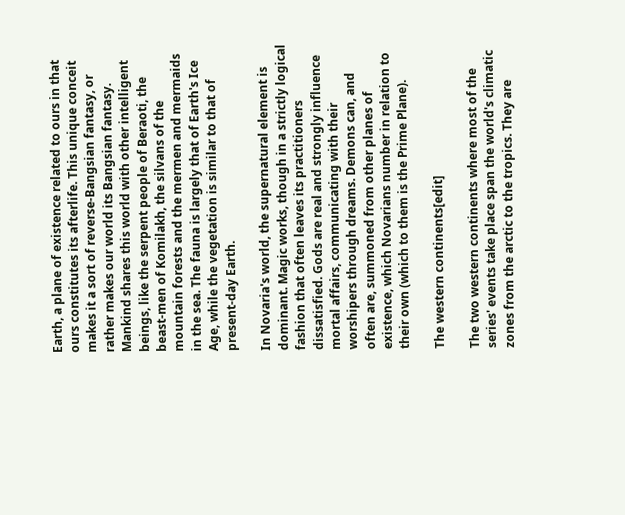Earth, a plane of existence related to ours in that ours constitutes its afterlife. This unique conceit makes it a sort of reverse-Bangsian fantasy, or rather makes our world its Bangsian fantasy. Mankind shares this world with other intelligent beings, like the serpent people of Beraoti, the beast-men of Komilakh, the silvans of the mountain forests and the mermen and mermaids in the sea. The fauna is largely that of Earth's Ice Age, while the vegetation is similar to that of present-day Earth.

In Novaria's world, the supernatural element is dominant. Magic works, though in a strictly logical fashion that often leaves its practitioners dissatisfied. Gods are real and strongly influence mortal affairs, communicating with their worshipers through dreams. Demons can, and often are, summoned from other planes of existence, which Novarians number in relation to their own (which to them is the Prime Plane).

The western continents[edit]

The two western continents where most of the series' events take place span the world's climatic zones from the arctic to the tropics. They are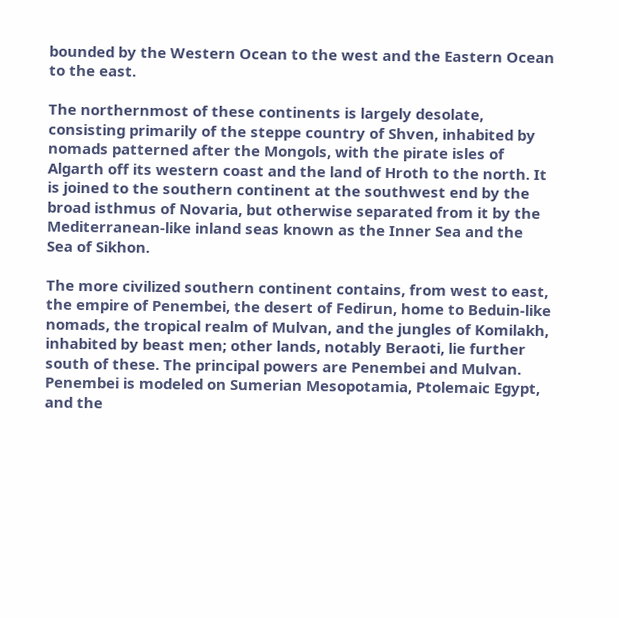bounded by the Western Ocean to the west and the Eastern Ocean to the east.

The northernmost of these continents is largely desolate, consisting primarily of the steppe country of Shven, inhabited by nomads patterned after the Mongols, with the pirate isles of Algarth off its western coast and the land of Hroth to the north. It is joined to the southern continent at the southwest end by the broad isthmus of Novaria, but otherwise separated from it by the Mediterranean-like inland seas known as the Inner Sea and the Sea of Sikhon.

The more civilized southern continent contains, from west to east, the empire of Penembei, the desert of Fedirun, home to Beduin-like nomads, the tropical realm of Mulvan, and the jungles of Komilakh, inhabited by beast men; other lands, notably Beraoti, lie further south of these. The principal powers are Penembei and Mulvan. Penembei is modeled on Sumerian Mesopotamia, Ptolemaic Egypt, and the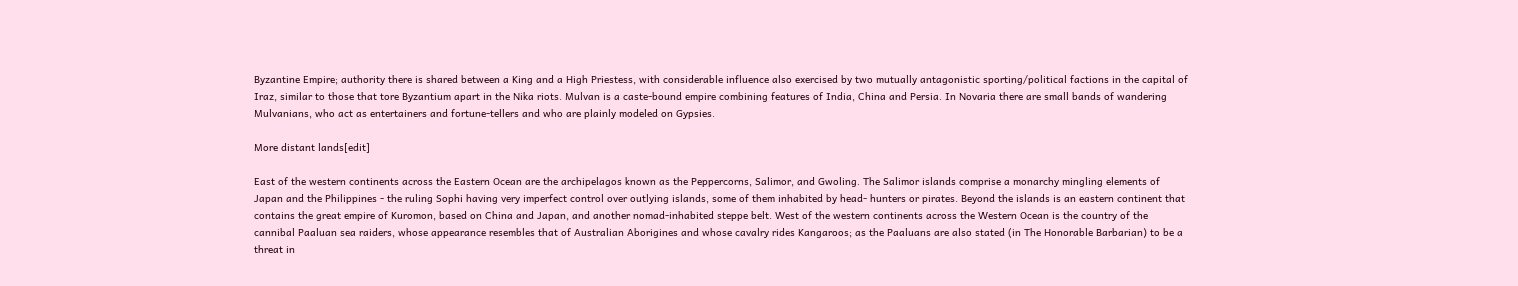Byzantine Empire; authority there is shared between a King and a High Priestess, with considerable influence also exercised by two mutually antagonistic sporting/political factions in the capital of Iraz, similar to those that tore Byzantium apart in the Nika riots. Mulvan is a caste-bound empire combining features of India, China and Persia. In Novaria there are small bands of wandering Mulvanians, who act as entertainers and fortune-tellers and who are plainly modeled on Gypsies.

More distant lands[edit]

East of the western continents across the Eastern Ocean are the archipelagos known as the Peppercorns, Salimor, and Gwoling. The Salimor islands comprise a monarchy mingling elements of Japan and the Philippines - the ruling Sophi having very imperfect control over outlying islands, some of them inhabited by head- hunters or pirates. Beyond the islands is an eastern continent that contains the great empire of Kuromon, based on China and Japan, and another nomad-inhabited steppe belt. West of the western continents across the Western Ocean is the country of the cannibal Paaluan sea raiders, whose appearance resembles that of Australian Aborigines and whose cavalry rides Kangaroos; as the Paaluans are also stated (in The Honorable Barbarian) to be a threat in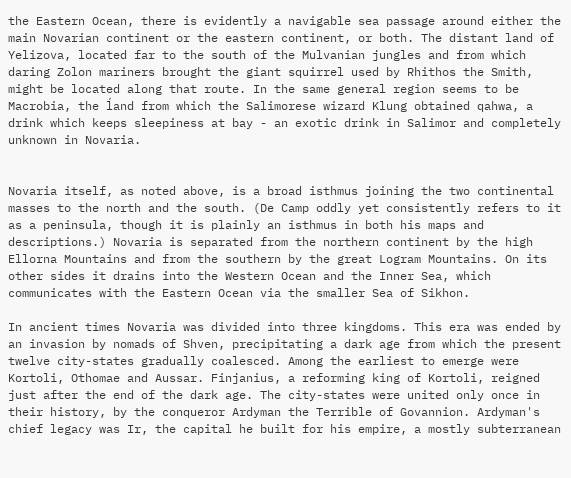the Eastern Ocean, there is evidently a navigable sea passage around either the main Novarian continent or the eastern continent, or both. The distant land of Yelizova, located far to the south of the Mulvanian jungles and from which daring Zolon mariners brought the giant squirrel used by Rhithos the Smith, might be located along that route. In the same general region seems to be Macrobia, the ĺand from which the Salimorese wizard Klung obtained qahwa, a drink which keeps sleepiness at bay - an exotic drink in Salimor and completely unknown in Novaria.


Novaria itself, as noted above, is a broad isthmus joining the two continental masses to the north and the south. (De Camp oddly yet consistently refers to it as a peninsula, though it is plainly an isthmus in both his maps and descriptions.) Novaria is separated from the northern continent by the high Ellorna Mountains and from the southern by the great Logram Mountains. On its other sides it drains into the Western Ocean and the Inner Sea, which communicates with the Eastern Ocean via the smaller Sea of Sikhon.

In ancient times Novaria was divided into three kingdoms. This era was ended by an invasion by nomads of Shven, precipitating a dark age from which the present twelve city-states gradually coalesced. Among the earliest to emerge were Kortoli, Othomae and Aussar. Finjanius, a reforming king of Kortoli, reigned just after the end of the dark age. The city-states were united only once in their history, by the conqueror Ardyman the Terrible of Govannion. Ardyman's chief legacy was Ir, the capital he built for his empire, a mostly subterranean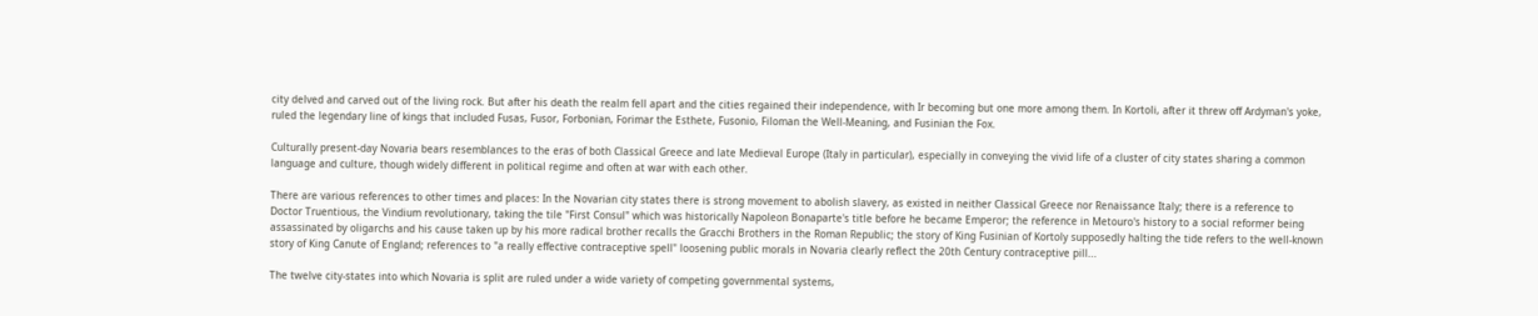city delved and carved out of the living rock. But after his death the realm fell apart and the cities regained their independence, with Ir becoming but one more among them. In Kortoli, after it threw off Ardyman's yoke, ruled the legendary line of kings that included Fusas, Fusor, Forbonian, Forimar the Esthete, Fusonio, Filoman the Well-Meaning, and Fusinian the Fox.

Culturally present-day Novaria bears resemblances to the eras of both Classical Greece and late Medieval Europe (Italy in particular), especially in conveying the vivid life of a cluster of city states sharing a common language and culture, though widely different in political regime and often at war with each other.

There are various references to other times and places: In the Novarian city states there is strong movement to abolish slavery, as existed in neither Classical Greece nor Renaissance Italy; there is a reference to Doctor Truentious, the Vindium revolutionary, taking the tile "First Consul" which was historically Napoleon Bonaparte's title before he became Emperor; the reference in Metouro's history to a social reformer being assassinated by oligarchs and his cause taken up by his more radical brother recalls the Gracchi Brothers in the Roman Republic; the story of King Fusinian of Kortoly supposedly halting the tide refers to the well-known story of King Canute of England; references to "a really effective contraceptive spell" loosening public morals in Novaria clearly reflect the 20th Century contraceptive pill...

The twelve city-states into which Novaria is split are ruled under a wide variety of competing governmental systems,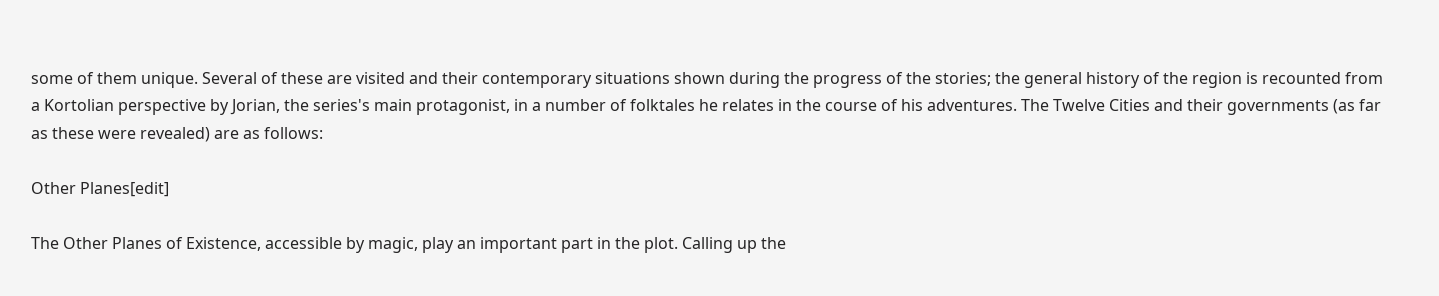some of them unique. Several of these are visited and their contemporary situations shown during the progress of the stories; the general history of the region is recounted from a Kortolian perspective by Jorian, the series's main protagonist, in a number of folktales he relates in the course of his adventures. The Twelve Cities and their governments (as far as these were revealed) are as follows:

Other Planes[edit]

The Other Planes of Existence, accessible by magic, play an important part in the plot. Calling up the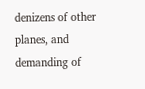denizens of other planes, and demanding of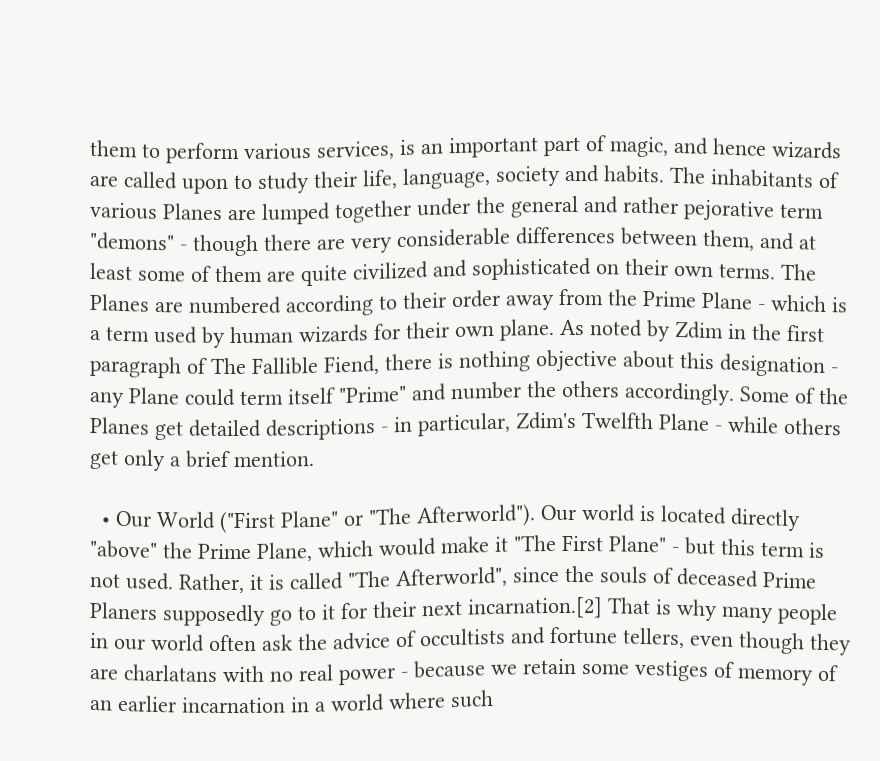them to perform various services, is an important part of magic, and hence wizards are called upon to study their life, language, society and habits. The inhabitants of various Planes are lumped together under the general and rather pejorative term "demons" - though there are very considerable differences between them, and at least some of them are quite civilized and sophisticated on their own terms. The Planes are numbered according to their order away from the Prime Plane - which is a term used by human wizards for their own plane. As noted by Zdim in the first paragraph of The Fallible Fiend, there is nothing objective about this designation - any Plane could term itself "Prime" and number the others accordingly. Some of the Planes get detailed descriptions - in particular, Zdim's Twelfth Plane - while others get only a brief mention.

  • Our World ("First Plane" or "The Afterworld"). Our world is located directly "above" the Prime Plane, which would make it "The First Plane" - but this term is not used. Rather, it is called "The Afterworld", since the souls of deceased Prime Planers supposedly go to it for their next incarnation.[2] That is why many people in our world often ask the advice of occultists and fortune tellers, even though they are charlatans with no real power - because we retain some vestiges of memory of an earlier incarnation in a world where such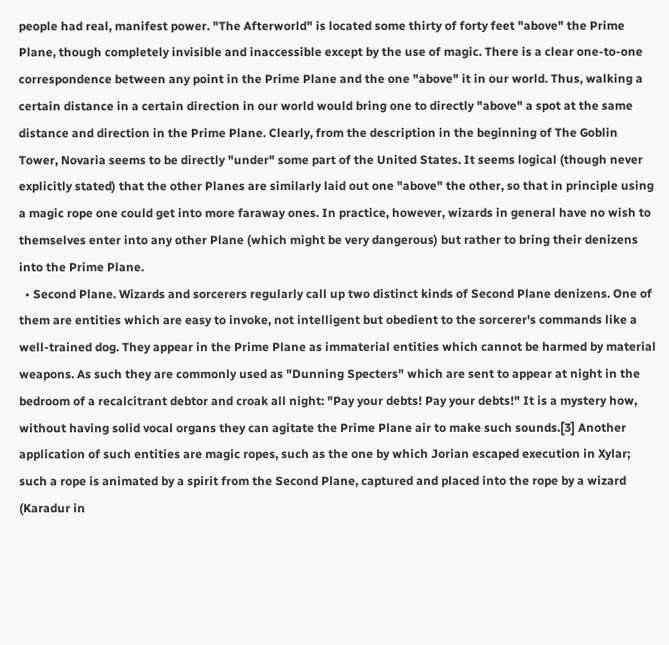people had real, manifest power. "The Afterworld" is located some thirty of forty feet "above" the Prime Plane, though completely invisible and inaccessible except by the use of magic. There is a clear one-to-one correspondence between any point in the Prime Plane and the one "above" it in our world. Thus, walking a certain distance in a certain direction in our world would bring one to directly "above" a spot at the same distance and direction in the Prime Plane. Clearly, from the description in the beginning of The Goblin Tower, Novaria seems to be directly "under" some part of the United States. It seems logical (though never explicitly stated) that the other Planes are similarly laid out one "above" the other, so that in principle using a magic rope one could get into more faraway ones. In practice, however, wizards in general have no wish to themselves enter into any other Plane (which might be very dangerous) but rather to bring their denizens into the Prime Plane.
  • Second Plane. Wizards and sorcerers regularly call up two distinct kinds of Second Plane denizens. One of them are entities which are easy to invoke, not intelligent but obedient to the sorcerer's commands like a well-trained dog. They appear in the Prime Plane as immaterial entities which cannot be harmed by material weapons. As such they are commonly used as "Dunning Specters" which are sent to appear at night in the bedroom of a recalcitrant debtor and croak all night: "Pay your debts! Pay your debts!" It is a mystery how, without having solid vocal organs they can agitate the Prime Plane air to make such sounds.[3] Another application of such entities are magic ropes, such as the one by which Jorian escaped execution in Xylar; such a rope is animated by a spirit from the Second Plane, captured and placed into the rope by a wizard (Karadur in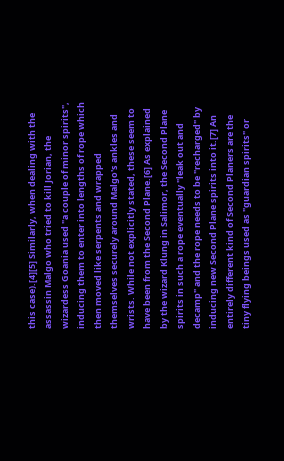this case).[4][5] Similarly, when dealing with the assassin Malgo who tried to kill Jorian, the wizardess Goania used "a couple of minor spirits", inducing them to enter into lengths of rope which then moved like serpents and wrapped themselves securely around Malgo's ankles and wrists. While not explicitly stated, these seem to have been from the Second Plane.[6] As explained by the wizard Klung in Salimor, the Second Plane spirits in such a rope eventually "leak out and decamp" and the rope needs to be "recharged" by inducing new Second Plane spirits into it.[7] An entirely different kind of Second Planers are the tiny flying beings used as "guardian spirits" or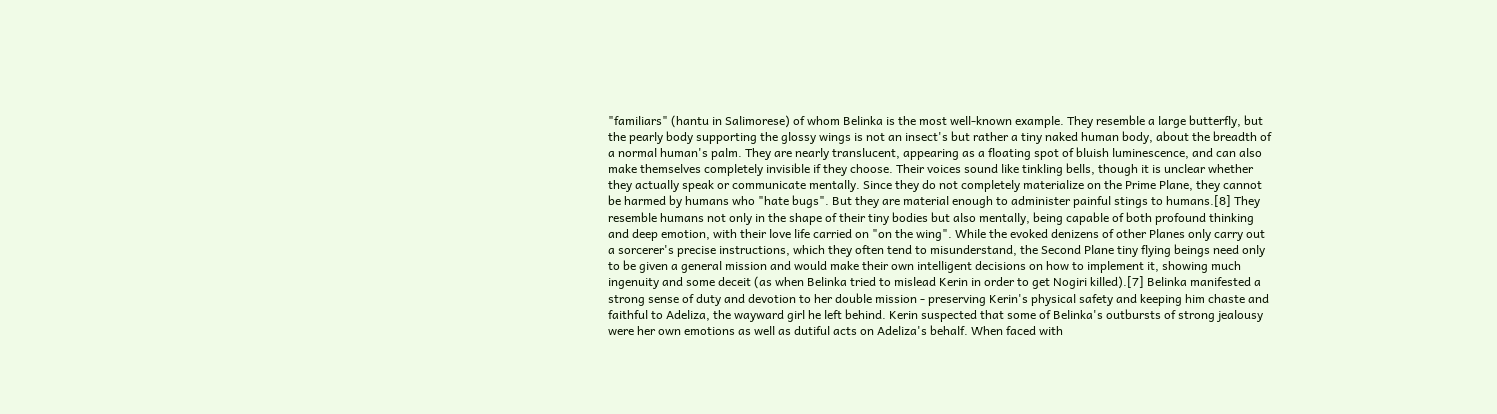"familiars" (hantu in Salimorese) of whom Belinka is the most well-known example. They resemble a large butterfly, but the pearly body supporting the glossy wings is not an insect's but rather a tiny naked human body, about the breadth of a normal human's palm. They are nearly translucent, appearing as a floating spot of bluish luminescence, and can also make themselves completely invisible if they choose. Their voices sound like tinkling bells, though it is unclear whether they actually speak or communicate mentally. Since they do not completely materialize on the Prime Plane, they cannot be harmed by humans who "hate bugs". But they are material enough to administer painful stings to humans.[8] They resemble humans not only in the shape of their tiny bodies but also mentally, being capable of both profound thinking and deep emotion, with their love life carried on "on the wing". While the evoked denizens of other Planes only carry out a sorcerer's precise instructions, which they often tend to misunderstand, the Second Plane tiny flying beings need only to be given a general mission and would make their own intelligent decisions on how to implement it, showing much ingenuity and some deceit (as when Belinka tried to mislead Kerin in order to get Nogiri killed).[7] Belinka manifested a strong sense of duty and devotion to her double mission - preserving Kerin's physical safety and keeping him chaste and faithful to Adeliza, the wayward girl he left behind. Kerin suspected that some of Belinka's outbursts of strong jealousy were her own emotions as well as dutiful acts on Adeliza's behalf. When faced with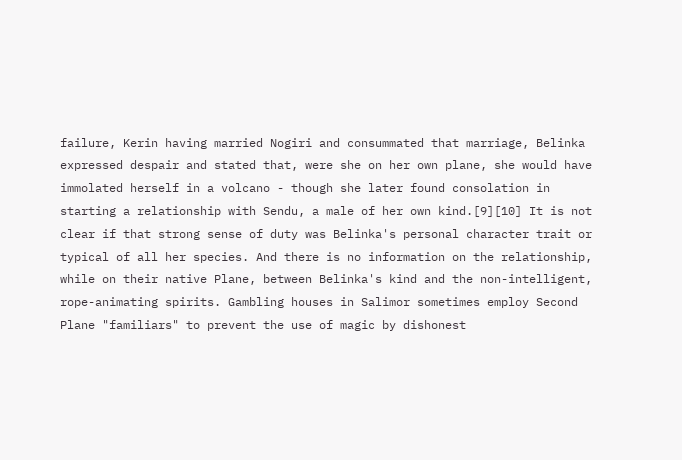failure, Kerin having married Nogiri and consummated that marriage, Belinka expressed despair and stated that, were she on her own plane, she would have immolated herself in a volcano - though she later found consolation in starting a relationship with Sendu, a male of her own kind.[9][10] It is not clear if that strong sense of duty was Belinka's personal character trait or typical of all her species. And there is no information on the relationship, while on their native Plane, between Belinka's kind and the non-intelligent, rope-animating spirits. Gambling houses in Salimor sometimes employ Second Plane "familiars" to prevent the use of magic by dishonest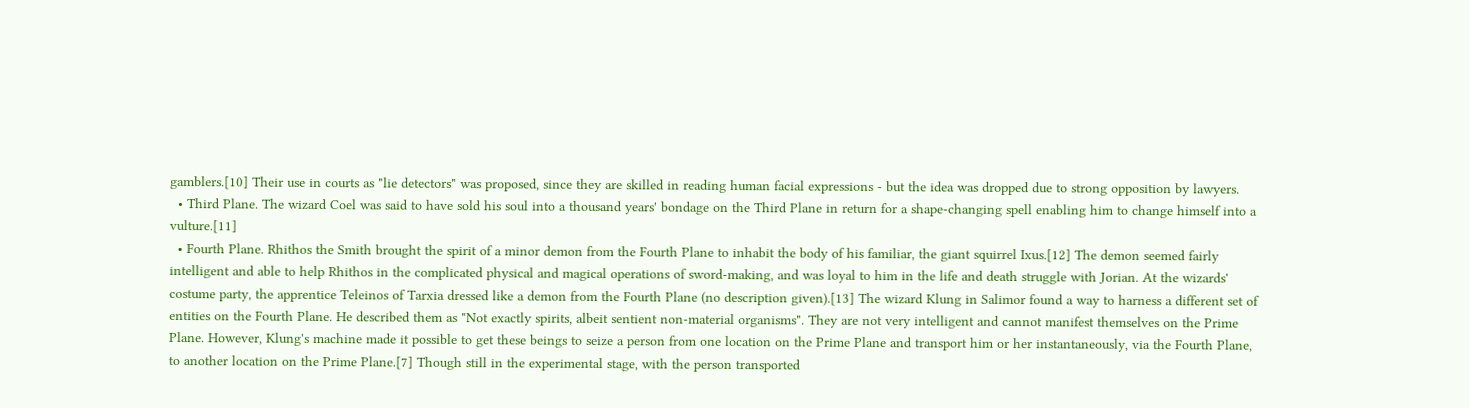gamblers.[10] Their use in courts as "lie detectors" was proposed, since they are skilled in reading human facial expressions - but the idea was dropped due to strong opposition by lawyers.
  • Third Plane. The wizard Coel was said to have sold his soul into a thousand years' bondage on the Third Plane in return for a shape-changing spell enabling him to change himself into a vulture.[11]
  • Fourth Plane. Rhithos the Smith brought the spirit of a minor demon from the Fourth Plane to inhabit the body of his familiar, the giant squirrel Ixus.[12] The demon seemed fairly intelligent and able to help Rhithos in the complicated physical and magical operations of sword-making, and was loyal to him in the life and death struggle with Jorian. At the wizards' costume party, the apprentice Teleinos of Tarxia dressed like a demon from the Fourth Plane (no description given).[13] The wizard Klung in Salimor found a way to harness a different set of entities on the Fourth Plane. He described them as "Not exactly spirits, albeit sentient non-material organisms". They are not very intelligent and cannot manifest themselves on the Prime Plane. However, Klung's machine made it possible to get these beings to seize a person from one location on the Prime Plane and transport him or her instantaneously, via the Fourth Plane, to another location on the Prime Plane.[7] Though still in the experimental stage, with the person transported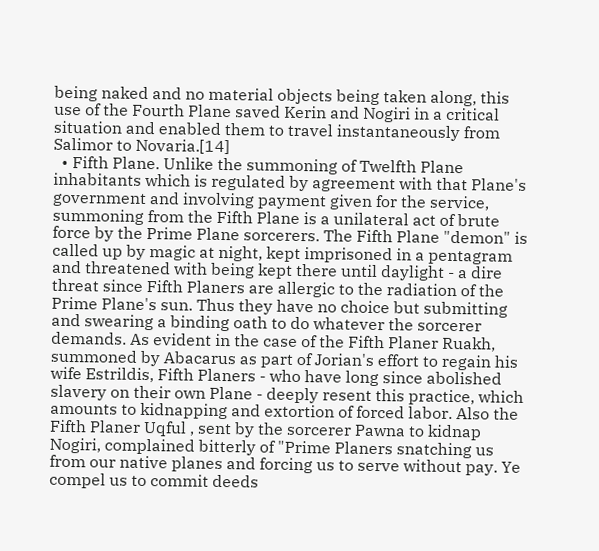being naked and no material objects being taken along, this use of the Fourth Plane saved Kerin and Nogiri in a critical situation and enabled them to travel instantaneously from Salimor to Novaria.[14]
  • Fifth Plane. Unlike the summoning of Twelfth Plane inhabitants which is regulated by agreement with that Plane's government and involving payment given for the service, summoning from the Fifth Plane is a unilateral act of brute force by the Prime Plane sorcerers. The Fifth Plane "demon" is called up by magic at night, kept imprisoned in a pentagram and threatened with being kept there until daylight - a dire threat since Fifth Planers are allergic to the radiation of the Prime Plane's sun. Thus they have no choice but submitting and swearing a binding oath to do whatever the sorcerer demands. As evident in the case of the Fifth Planer Ruakh, summoned by Abacarus as part of Jorian's effort to regain his wife Estrildis, Fifth Planers - who have long since abolished slavery on their own Plane - deeply resent this practice, which amounts to kidnapping and extortion of forced labor. Also the Fifth Planer Uqful , sent by the sorcerer Pawna to kidnap Nogiri, complained bitterly of "Prime Planers snatching us from our native planes and forcing us to serve without pay. Ye compel us to commit deeds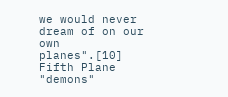we would never dream of on our own planes".[10] Fifth Plane "demons"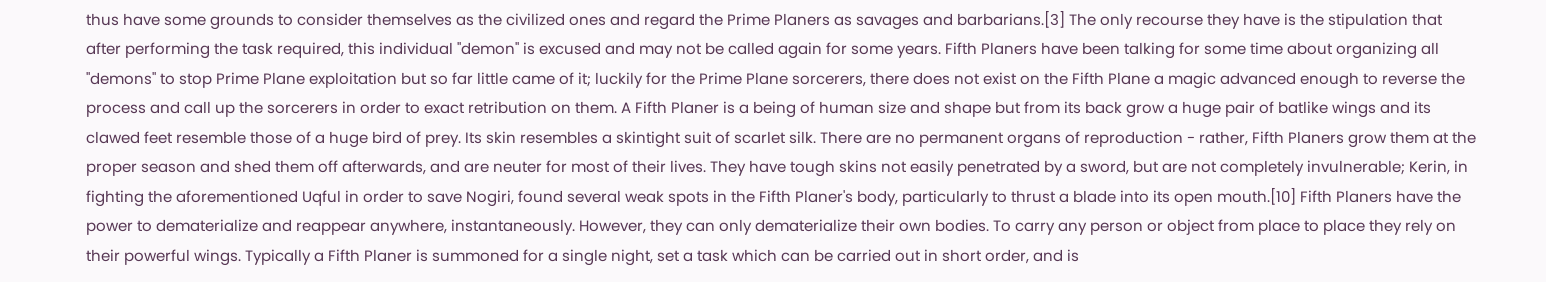thus have some grounds to consider themselves as the civilized ones and regard the Prime Planers as savages and barbarians.[3] The only recourse they have is the stipulation that after performing the task required, this individual "demon" is excused and may not be called again for some years. Fifth Planers have been talking for some time about organizing all "demons" to stop Prime Plane exploitation but so far little came of it; luckily for the Prime Plane sorcerers, there does not exist on the Fifth Plane a magic advanced enough to reverse the process and call up the sorcerers in order to exact retribution on them. A Fifth Planer is a being of human size and shape but from its back grow a huge pair of batlike wings and its clawed feet resemble those of a huge bird of prey. Its skin resembles a skintight suit of scarlet silk. There are no permanent organs of reproduction - rather, Fifth Planers grow them at the proper season and shed them off afterwards, and are neuter for most of their lives. They have tough skins not easily penetrated by a sword, but are not completely invulnerable; Kerin, in fighting the aforementioned Uqful in order to save Nogiri, found several weak spots in the Fifth Planer's body, particularly to thrust a blade into its open mouth.[10] Fifth Planers have the power to dematerialize and reappear anywhere, instantaneously. However, they can only dematerialize their own bodies. To carry any person or object from place to place they rely on their powerful wings. Typically a Fifth Planer is summoned for a single night, set a task which can be carried out in short order, and is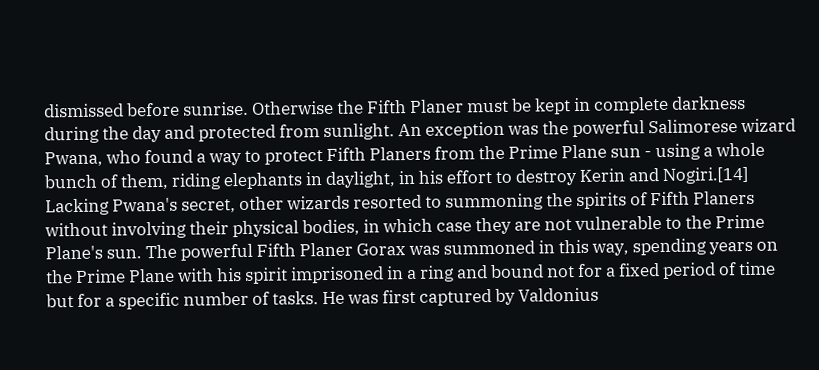dismissed before sunrise. Otherwise the Fifth Planer must be kept in complete darkness during the day and protected from sunlight. An exception was the powerful Salimorese wizard Pwana, who found a way to protect Fifth Planers from the Prime Plane sun - using a whole bunch of them, riding elephants in daylight, in his effort to destroy Kerin and Nogiri.[14] Lacking Pwana's secret, other wizards resorted to summoning the spirits of Fifth Planers without involving their physical bodies, in which case they are not vulnerable to the Prime Plane's sun. The powerful Fifth Planer Gorax was summoned in this way, spending years on the Prime Plane with his spirit imprisoned in a ring and bound not for a fixed period of time but for a specific number of tasks. He was first captured by Valdonius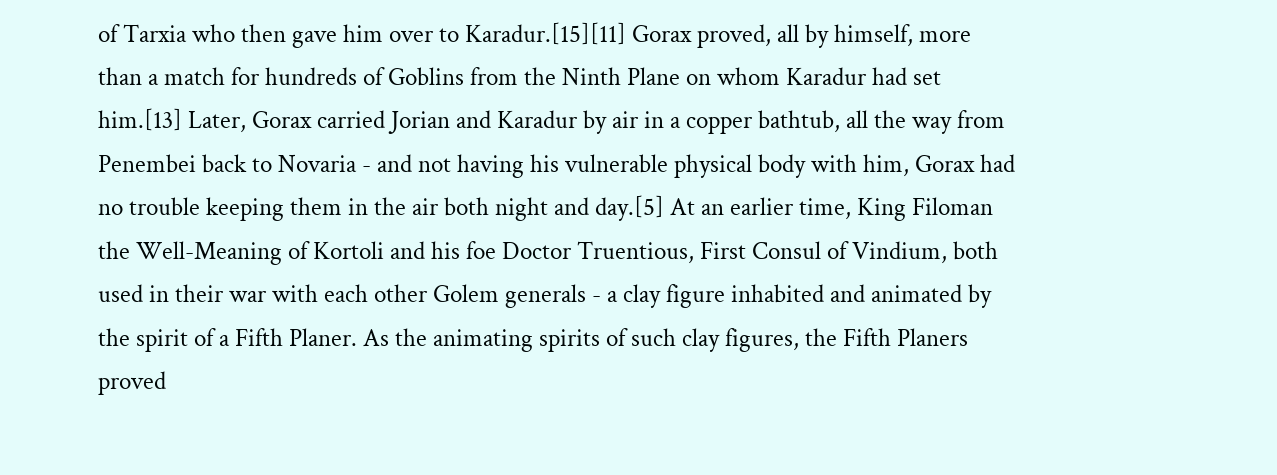of Tarxia who then gave him over to Karadur.[15][11] Gorax proved, all by himself, more than a match for hundreds of Goblins from the Ninth Plane on whom Karadur had set him.[13] Later, Gorax carried Jorian and Karadur by air in a copper bathtub, all the way from Penembei back to Novaria - and not having his vulnerable physical body with him, Gorax had no trouble keeping them in the air both night and day.[5] At an earlier time, King Filoman the Well-Meaning of Kortoli and his foe Doctor Truentious, First Consul of Vindium, both used in their war with each other Golem generals - a clay figure inhabited and animated by the spirit of a Fifth Planer. As the animating spirits of such clay figures, the Fifth Planers proved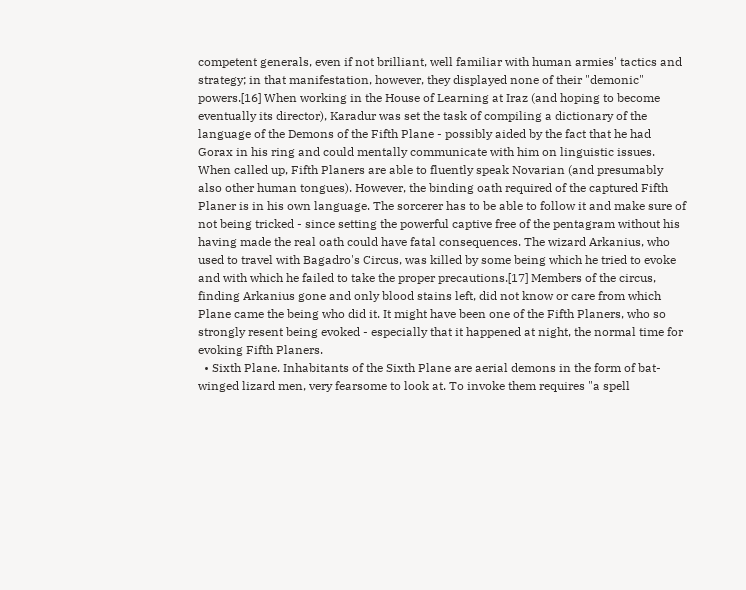competent generals, even if not brilliant, well familiar with human armies' tactics and strategy; in that manifestation, however, they displayed none of their "demonic" powers.[16] When working in the House of Learning at Iraz (and hoping to become eventually its director), Karadur was set the task of compiling a dictionary of the language of the Demons of the Fifth Plane - possibly aided by the fact that he had Gorax in his ring and could mentally communicate with him on linguistic issues. When called up, Fifth Planers are able to fluently speak Novarian (and presumably also other human tongues). However, the binding oath required of the captured Fifth Planer is in his own language. The sorcerer has to be able to follow it and make sure of not being tricked - since setting the powerful captive free of the pentagram without his having made the real oath could have fatal consequences. The wizard Arkanius, who used to travel with Bagadro's Circus, was killed by some being which he tried to evoke and with which he failed to take the proper precautions.[17] Members of the circus, finding Arkanius gone and only blood stains left, did not know or care from which Plane came the being who did it. It might have been one of the Fifth Planers, who so strongly resent being evoked - especially that it happened at night, the normal time for evoking Fifth Planers.
  • Sixth Plane. Inhabitants of the Sixth Plane are aerial demons in the form of bat-winged lizard men, very fearsome to look at. To invoke them requires "a spell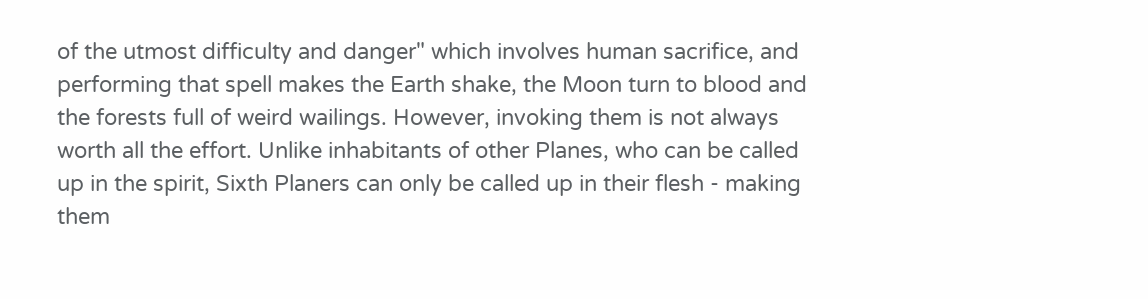of the utmost difficulty and danger" which involves human sacrifice, and performing that spell makes the Earth shake, the Moon turn to blood and the forests full of weird wailings. However, invoking them is not always worth all the effort. Unlike inhabitants of other Planes, who can be called up in the spirit, Sixth Planers can only be called up in their flesh - making them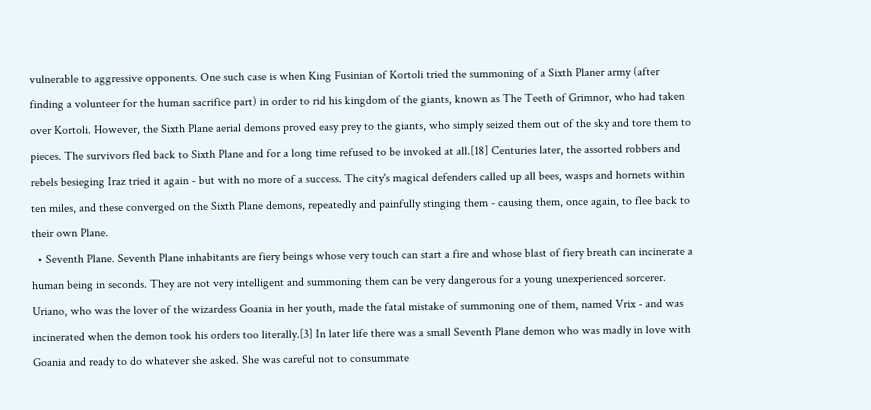vulnerable to aggressive opponents. One such case is when King Fusinian of Kortoli tried the summoning of a Sixth Planer army (after finding a volunteer for the human sacrifice part) in order to rid his kingdom of the giants, known as The Teeth of Grimnor, who had taken over Kortoli. However, the Sixth Plane aerial demons proved easy prey to the giants, who simply seized them out of the sky and tore them to pieces. The survivors fled back to Sixth Plane and for a long time refused to be invoked at all.[18] Centuries later, the assorted robbers and rebels besieging Iraz tried it again - but with no more of a success. The city's magical defenders called up all bees, wasps and hornets within ten miles, and these converged on the Sixth Plane demons, repeatedly and painfully stinging them - causing them, once again, to flee back to their own Plane.
  • Seventh Plane. Seventh Plane inhabitants are fiery beings whose very touch can start a fire and whose blast of fiery breath can incinerate a human being in seconds. They are not very intelligent and summoning them can be very dangerous for a young unexperienced sorcerer. Uriano, who was the lover of the wizardess Goania in her youth, made the fatal mistake of summoning one of them, named Vrix - and was incinerated when the demon took his orders too literally.[3] In later life there was a small Seventh Plane demon who was madly in love with Goania and ready to do whatever she asked. She was careful not to consummate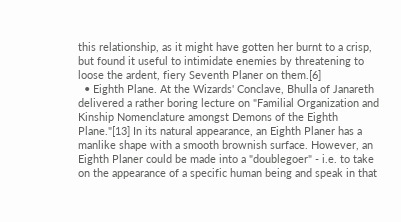this relationship, as it might have gotten her burnt to a crisp, but found it useful to intimidate enemies by threatening to loose the ardent, fiery Seventh Planer on them.[6]
  • Eighth Plane. At the Wizards' Conclave, Bhulla of Janareth delivered a rather boring lecture on "Familial Organization and Kinship Nomenclature amongst Demons of the Eighth Plane."[13] In its natural appearance, an Eighth Planer has a manlike shape with a smooth brownish surface. However, an Eighth Planer could be made into a "doublegoer" - i.e. to take on the appearance of a specific human being and speak in that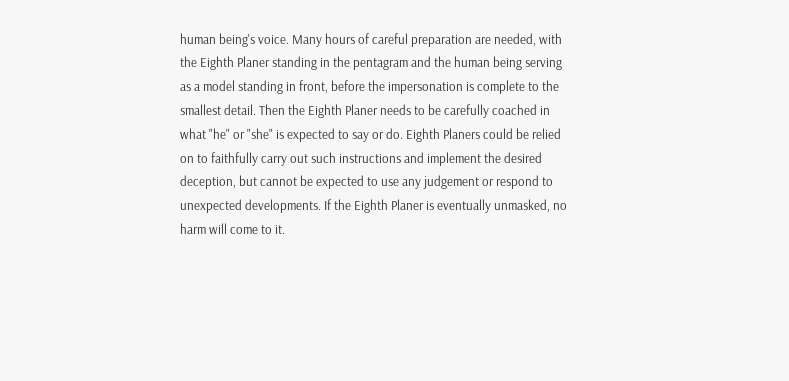human being's voice. Many hours of careful preparation are needed, with the Eighth Planer standing in the pentagram and the human being serving as a model standing in front, before the impersonation is complete to the smallest detail. Then the Eighth Planer needs to be carefully coached in what "he" or "she" is expected to say or do. Eighth Planers could be relied on to faithfully carry out such instructions and implement the desired deception, but cannot be expected to use any judgement or respond to unexpected developments. If the Eighth Planer is eventually unmasked, no harm will come to it.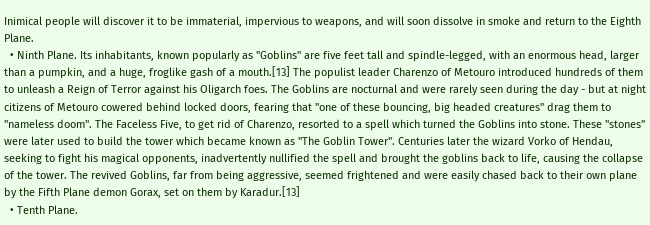Inimical people will discover it to be immaterial, impervious to weapons, and will soon dissolve in smoke and return to the Eighth Plane.
  • Ninth Plane. Its inhabitants, known popularly as "Goblins" are five feet tall and spindle-legged, with an enormous head, larger than a pumpkin, and a huge, froglike gash of a mouth.[13] The populist leader Charenzo of Metouro introduced hundreds of them to unleash a Reign of Terror against his Oligarch foes. The Goblins are nocturnal and were rarely seen during the day - but at night citizens of Metouro cowered behind locked doors, fearing that "one of these bouncing, big headed creatures" drag them to "nameless doom". The Faceless Five, to get rid of Charenzo, resorted to a spell which turned the Goblins into stone. These "stones" were later used to build the tower which became known as "The Goblin Tower". Centuries later the wizard Vorko of Hendau, seeking to fight his magical opponents, inadvertently nullified the spell and brought the goblins back to life, causing the collapse of the tower. The revived Goblins, far from being aggressive, seemed frightened and were easily chased back to their own plane by the Fifth Plane demon Gorax, set on them by Karadur.[13]
  • Tenth Plane.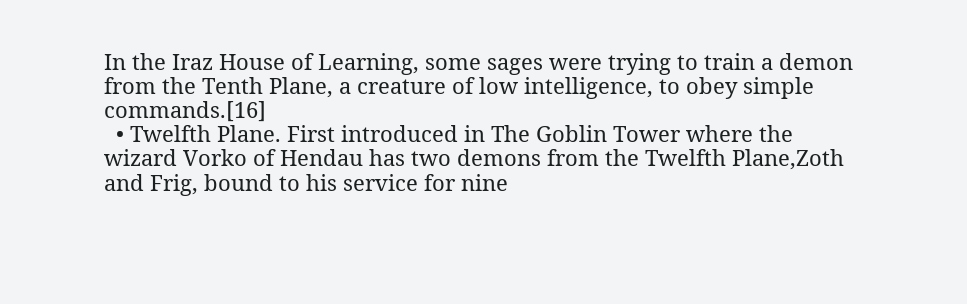In the Iraz House of Learning, some sages were trying to train a demon from the Tenth Plane, a creature of low intelligence, to obey simple commands.[16]
  • Twelfth Plane. First introduced in The Goblin Tower where the wizard Vorko of Hendau has two demons from the Twelfth Plane,Zoth and Frig, bound to his service for nine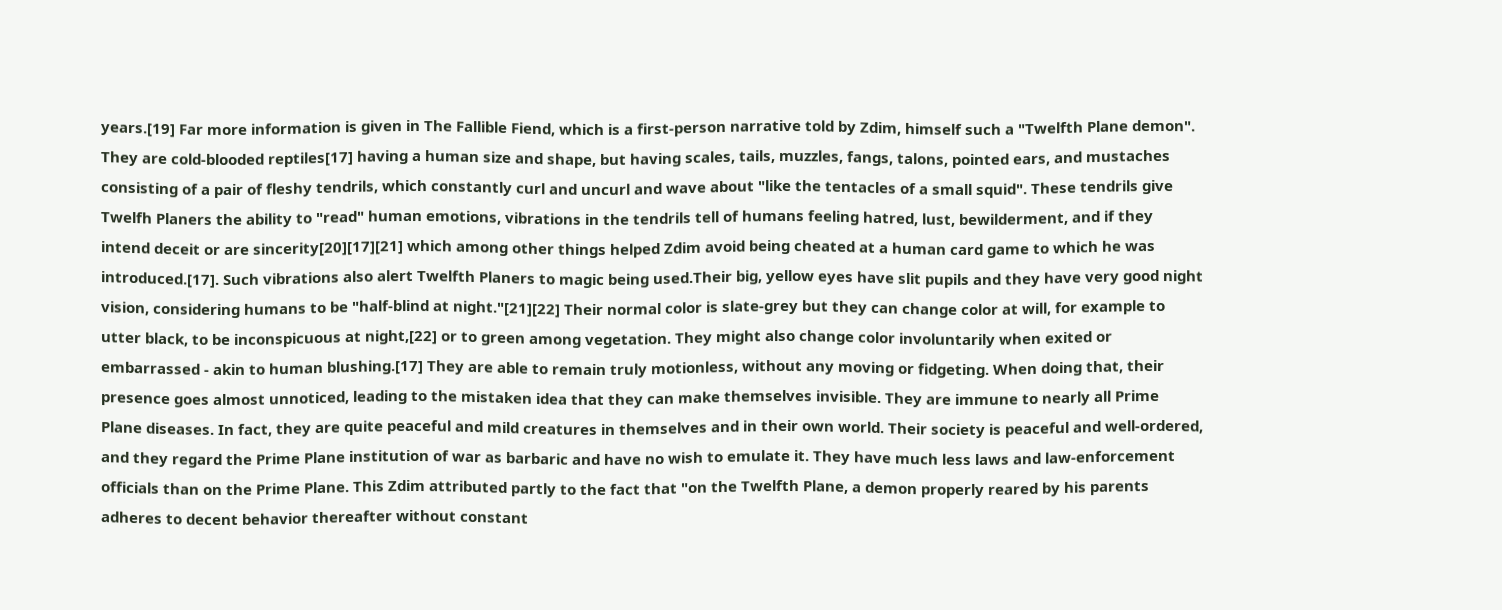years.[19] Far more information is given in The Fallible Fiend, which is a first-person narrative told by Zdim, himself such a "Twelfth Plane demon". They are cold-blooded reptiles[17] having a human size and shape, but having scales, tails, muzzles, fangs, talons, pointed ears, and mustaches consisting of a pair of fleshy tendrils, which constantly curl and uncurl and wave about "like the tentacles of a small squid". These tendrils give Twelfh Planers the ability to "read" human emotions, vibrations in the tendrils tell of humans feeling hatred, lust, bewilderment, and if they intend deceit or are sincerity[20][17][21] which among other things helped Zdim avoid being cheated at a human card game to which he was introduced.[17]. Such vibrations also alert Twelfth Planers to magic being used.Their big, yellow eyes have slit pupils and they have very good night vision, considering humans to be "half-blind at night."[21][22] Their normal color is slate-grey but they can change color at will, for example to utter black, to be inconspicuous at night,[22] or to green among vegetation. They might also change color involuntarily when exited or embarrassed - akin to human blushing.[17] They are able to remain truly motionless, without any moving or fidgeting. When doing that, their presence goes almost unnoticed, leading to the mistaken idea that they can make themselves invisible. They are immune to nearly all Prime Plane diseases. In fact, they are quite peaceful and mild creatures in themselves and in their own world. Their society is peaceful and well-ordered, and they regard the Prime Plane institution of war as barbaric and have no wish to emulate it. They have much less laws and law-enforcement officials than on the Prime Plane. This Zdim attributed partly to the fact that "on the Twelfth Plane, a demon properly reared by his parents adheres to decent behavior thereafter without constant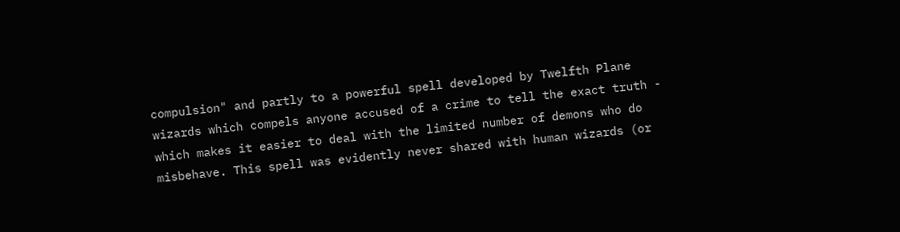compulsion" and partly to a powerful spell developed by Twelfth Plane wizards which compels anyone accused of a crime to tell the exact truth - which makes it easier to deal with the limited number of demons who do misbehave. This spell was evidently never shared with human wizards (or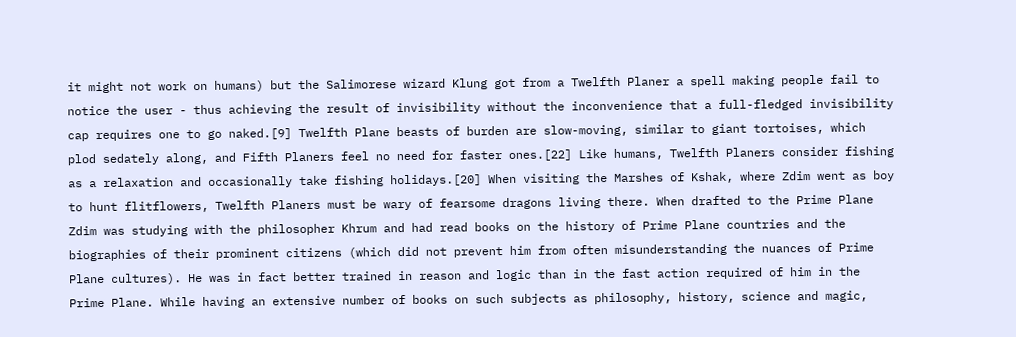it might not work on humans) but the Salimorese wizard Klung got from a Twelfth Planer a spell making people fail to notice the user - thus achieving the result of invisibility without the inconvenience that a full-fledged invisibility cap requires one to go naked.[9] Twelfth Plane beasts of burden are slow-moving, similar to giant tortoises, which plod sedately along, and Fifth Planers feel no need for faster ones.[22] Like humans, Twelfth Planers consider fishing as a relaxation and occasionally take fishing holidays.[20] When visiting the Marshes of Kshak, where Zdim went as boy to hunt flitflowers, Twelfth Planers must be wary of fearsome dragons living there. When drafted to the Prime Plane Zdim was studying with the philosopher Khrum and had read books on the history of Prime Plane countries and the biographies of their prominent citizens (which did not prevent him from often misunderstanding the nuances of Prime Plane cultures). He was in fact better trained in reason and logic than in the fast action required of him in the Prime Plane. While having an extensive number of books on such subjects as philosophy, history, science and magic,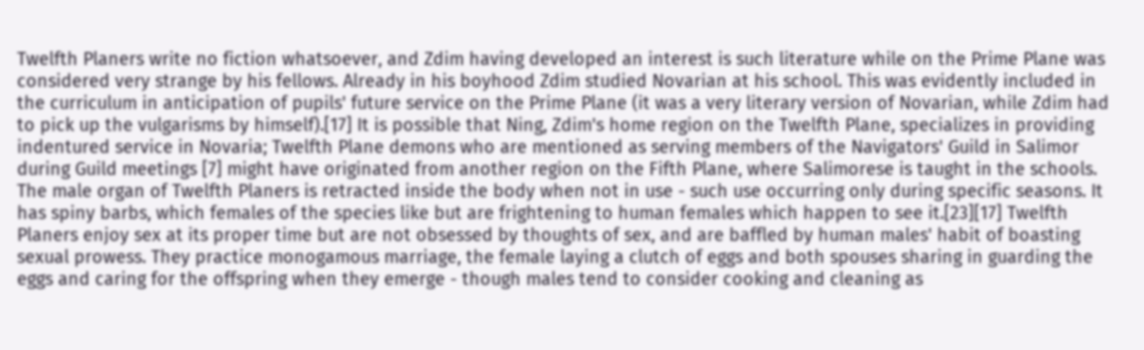Twelfth Planers write no fiction whatsoever, and Zdim having developed an interest is such literature while on the Prime Plane was considered very strange by his fellows. Already in his boyhood Zdim studied Novarian at his school. This was evidently included in the curriculum in anticipation of pupils' future service on the Prime Plane (it was a very literary version of Novarian, while Zdim had to pick up the vulgarisms by himself).[17] It is possible that Ning, Zdim's home region on the Twelfth Plane, specializes in providing indentured service in Novaria; Twelfth Plane demons who are mentioned as serving members of the Navigators' Guild in Salimor during Guild meetings [7] might have originated from another region on the Fifth Plane, where Salimorese is taught in the schools. The male organ of Twelfth Planers is retracted inside the body when not in use - such use occurring only during specific seasons. It has spiny barbs, which females of the species like but are frightening to human females which happen to see it.[23][17] Twelfth Planers enjoy sex at its proper time but are not obsessed by thoughts of sex, and are baffled by human males' habit of boasting sexual prowess. They practice monogamous marriage, the female laying a clutch of eggs and both spouses sharing in guarding the eggs and caring for the offspring when they emerge - though males tend to consider cooking and cleaning as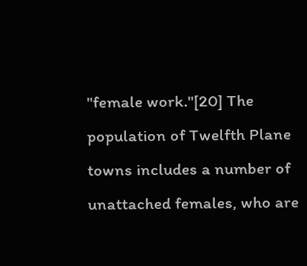"female work."[20] The population of Twelfth Plane towns includes a number of unattached females, who are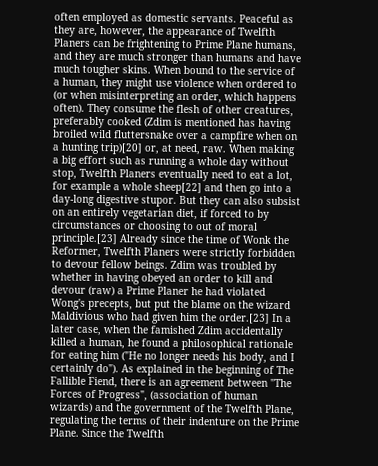often employed as domestic servants. Peaceful as they are, however, the appearance of Twelfth Planers can be frightening to Prime Plane humans, and they are much stronger than humans and have much tougher skins. When bound to the service of a human, they might use violence when ordered to (or when misinterpreting an order, which happens often). They consume the flesh of other creatures, preferably cooked (Zdim is mentioned has having broiled wild fluttersnake over a campfire when on a hunting trip)[20] or, at need, raw. When making a big effort such as running a whole day without stop, Twelfth Planers eventually need to eat a lot, for example a whole sheep[22] and then go into a day-long digestive stupor. But they can also subsist on an entirely vegetarian diet, if forced to by circumstances or choosing to out of moral principle.[23] Already since the time of Wonk the Reformer, Twelfth Planers were strictly forbidden to devour fellow beings. Zdim was troubled by whether in having obeyed an order to kill and devour (raw) a Prime Planer he had violated Wong's precepts, but put the blame on the wizard Maldivious who had given him the order.[23] In a later case, when the famished Zdim accidentally killed a human, he found a philosophical rationale for eating him ("He no longer needs his body, and I certainly do"). As explained in the beginning of The Fallible Fiend, there is an agreement between "The Forces of Progress", (association of human wizards) and the government of the Twelfth Plane, regulating the terms of their indenture on the Prime Plane. Since the Twelfth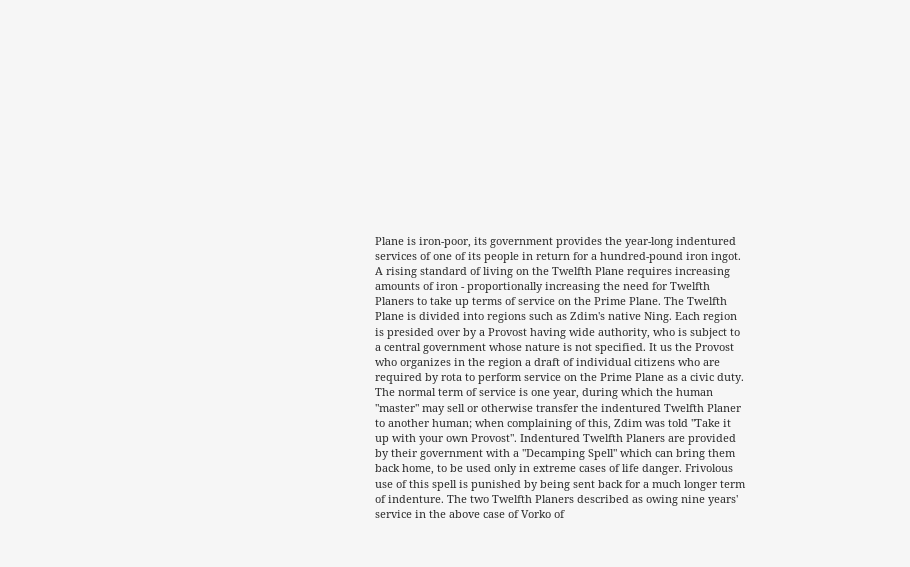Plane is iron-poor, its government provides the year-long indentured services of one of its people in return for a hundred-pound iron ingot. A rising standard of living on the Twelfth Plane requires increasing amounts of iron - proportionally increasing the need for Twelfth Planers to take up terms of service on the Prime Plane. The Twelfth Plane is divided into regions such as Zdim's native Ning. Each region is presided over by a Provost having wide authority, who is subject to a central government whose nature is not specified. It us the Provost who organizes in the region a draft of individual citizens who are required by rota to perform service on the Prime Plane as a civic duty. The normal term of service is one year, during which the human "master" may sell or otherwise transfer the indentured Twelfth Planer to another human; when complaining of this, Zdim was told "Take it up with your own Provost". Indentured Twelfth Planers are provided by their government with a "Decamping Spell" which can bring them back home, to be used only in extreme cases of life danger. Frivolous use of this spell is punished by being sent back for a much longer term of indenture. The two Twelfth Planers described as owing nine years' service in the above case of Vorko of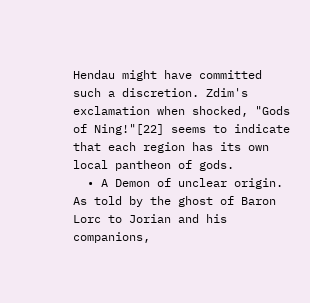Hendau might have committed such a discretion. Zdim's exclamation when shocked, "Gods of Ning!"[22] seems to indicate that each region has its own local pantheon of gods.
  • A Demon of unclear origin. As told by the ghost of Baron Lorc to Jorian and his companions,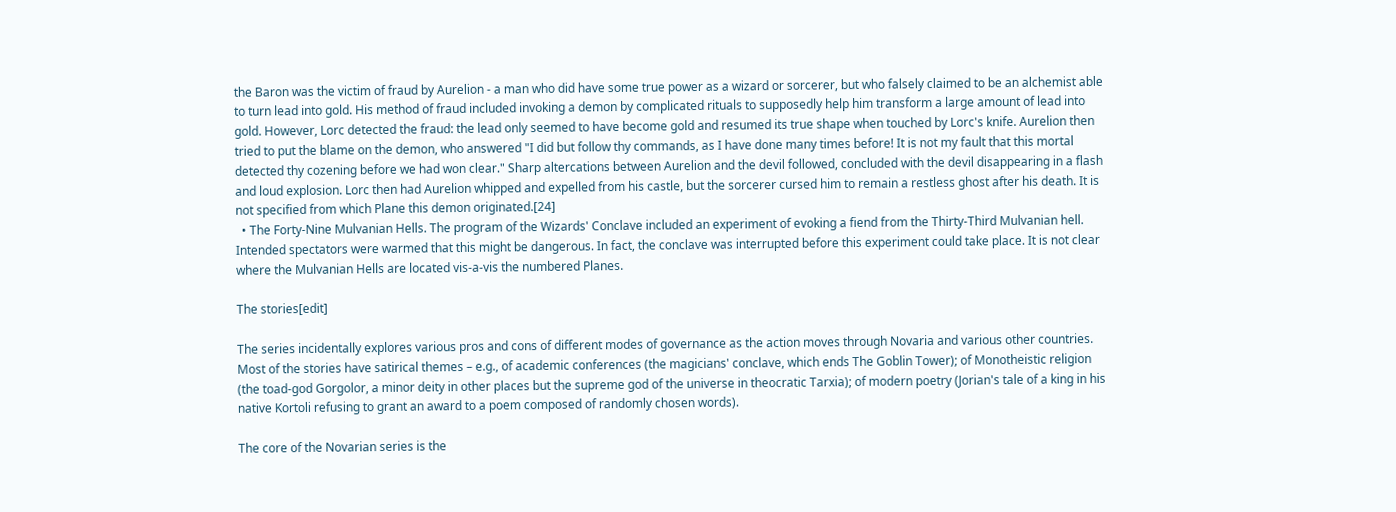the Baron was the victim of fraud by Aurelion - a man who did have some true power as a wizard or sorcerer, but who falsely claimed to be an alchemist able to turn lead into gold. His method of fraud included invoking a demon by complicated rituals to supposedly help him transform a large amount of lead into gold. However, Lorc detected the fraud: the lead only seemed to have become gold and resumed its true shape when touched by Lorc's knife. Aurelion then tried to put the blame on the demon, who answered "I did but follow thy commands, as I have done many times before! It is not my fault that this mortal detected thy cozening before we had won clear." Sharp altercations between Aurelion and the devil followed, concluded with the devil disappearing in a flash and loud explosion. Lorc then had Aurelion whipped and expelled from his castle, but the sorcerer cursed him to remain a restless ghost after his death. It is not specified from which Plane this demon originated.[24]
  • The Forty-Nine Mulvanian Hells. The program of the Wizards' Conclave included an experiment of evoking a fiend from the Thirty-Third Mulvanian hell. Intended spectators were warmed that this might be dangerous. In fact, the conclave was interrupted before this experiment could take place. It is not clear where the Mulvanian Hells are located vis-a-vis the numbered Planes.

The stories[edit]

The series incidentally explores various pros and cons of different modes of governance as the action moves through Novaria and various other countries. Most of the stories have satirical themes – e.g., of academic conferences (the magicians' conclave, which ends The Goblin Tower); of Monotheistic religion (the toad-god Gorgolor, a minor deity in other places but the supreme god of the universe in theocratic Tarxia); of modern poetry (Jorian's tale of a king in his native Kortoli refusing to grant an award to a poem composed of randomly chosen words).

The core of the Novarian series is the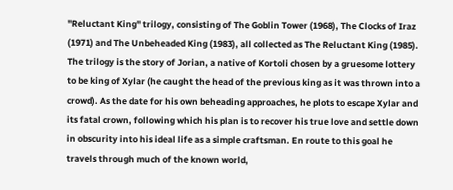"Reluctant King" trilogy, consisting of The Goblin Tower (1968), The Clocks of Iraz (1971) and The Unbeheaded King (1983), all collected as The Reluctant King (1985). The trilogy is the story of Jorian, a native of Kortoli chosen by a gruesome lottery to be king of Xylar (he caught the head of the previous king as it was thrown into a crowd). As the date for his own beheading approaches, he plots to escape Xylar and its fatal crown, following which his plan is to recover his true love and settle down in obscurity into his ideal life as a simple craftsman. En route to this goal he travels through much of the known world,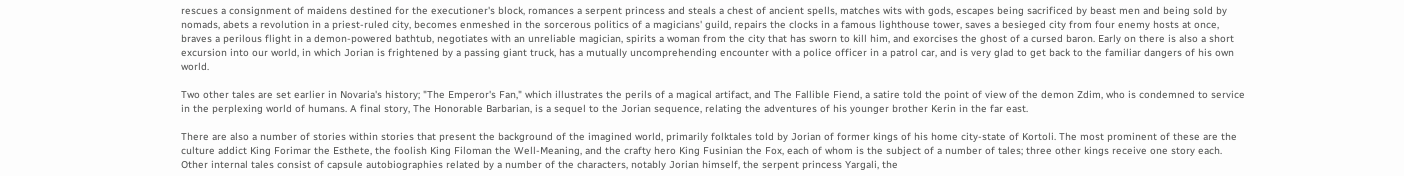rescues a consignment of maidens destined for the executioner's block, romances a serpent princess and steals a chest of ancient spells, matches wits with gods, escapes being sacrificed by beast men and being sold by nomads, abets a revolution in a priest-ruled city, becomes enmeshed in the sorcerous politics of a magicians' guild, repairs the clocks in a famous lighthouse tower, saves a besieged city from four enemy hosts at once, braves a perilous flight in a demon-powered bathtub, negotiates with an unreliable magician, spirits a woman from the city that has sworn to kill him, and exorcises the ghost of a cursed baron. Early on there is also a short excursion into our world, in which Jorian is frightened by a passing giant truck, has a mutually uncomprehending encounter with a police officer in a patrol car, and is very glad to get back to the familiar dangers of his own world.

Two other tales are set earlier in Novaria's history; "The Emperor's Fan," which illustrates the perils of a magical artifact, and The Fallible Fiend, a satire told the point of view of the demon Zdim, who is condemned to service in the perplexing world of humans. A final story, The Honorable Barbarian, is a sequel to the Jorian sequence, relating the adventures of his younger brother Kerin in the far east.

There are also a number of stories within stories that present the background of the imagined world, primarily folktales told by Jorian of former kings of his home city-state of Kortoli. The most prominent of these are the culture addict King Forimar the Esthete, the foolish King Filoman the Well-Meaning, and the crafty hero King Fusinian the Fox, each of whom is the subject of a number of tales; three other kings receive one story each. Other internal tales consist of capsule autobiographies related by a number of the characters, notably Jorian himself, the serpent princess Yargali, the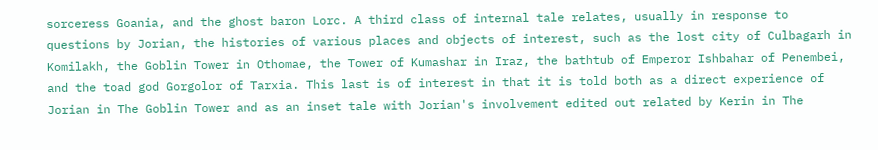sorceress Goania, and the ghost baron Lorc. A third class of internal tale relates, usually in response to questions by Jorian, the histories of various places and objects of interest, such as the lost city of Culbagarh in Komilakh, the Goblin Tower in Othomae, the Tower of Kumashar in Iraz, the bathtub of Emperor Ishbahar of Penembei, and the toad god Gorgolor of Tarxia. This last is of interest in that it is told both as a direct experience of Jorian in The Goblin Tower and as an inset tale with Jorian's involvement edited out related by Kerin in The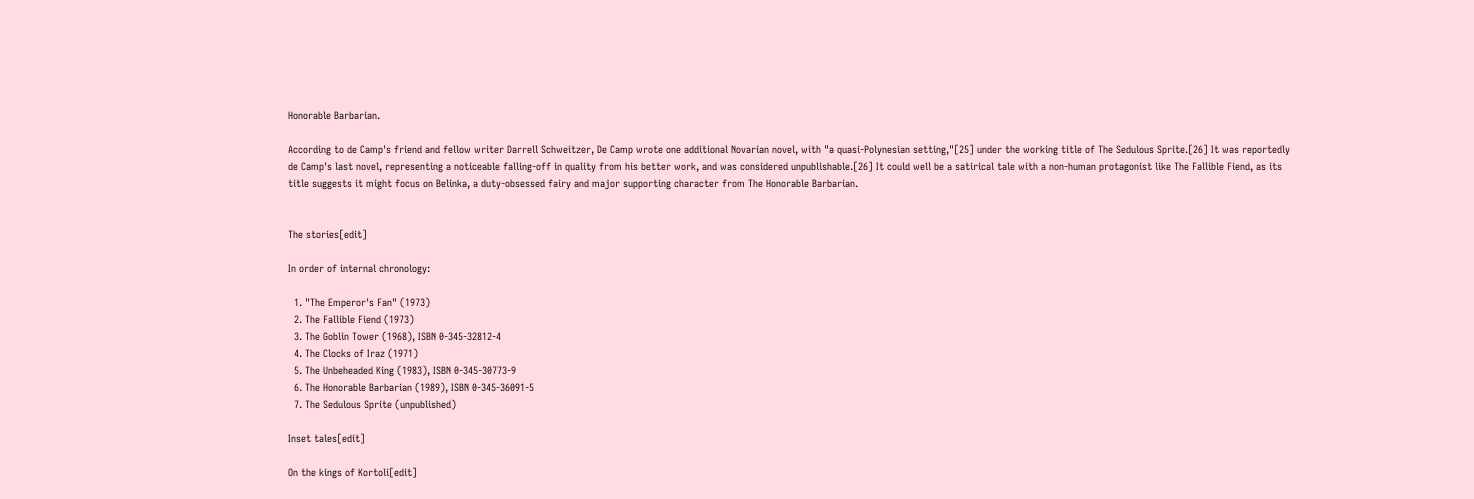Honorable Barbarian.

According to de Camp's friend and fellow writer Darrell Schweitzer, De Camp wrote one additional Novarian novel, with "a quasi-Polynesian setting,"[25] under the working title of The Sedulous Sprite.[26] It was reportedly de Camp's last novel, representing a noticeable falling-off in quality from his better work, and was considered unpublishable.[26] It could well be a satirical tale with a non-human protagonist like The Fallible Fiend, as its title suggests it might focus on Belinka, a duty-obsessed fairy and major supporting character from The Honorable Barbarian.


The stories[edit]

In order of internal chronology:

  1. "The Emperor's Fan" (1973)
  2. The Fallible Fiend (1973)
  3. The Goblin Tower (1968), ISBN 0-345-32812-4
  4. The Clocks of Iraz (1971)
  5. The Unbeheaded King (1983), ISBN 0-345-30773-9
  6. The Honorable Barbarian (1989), ISBN 0-345-36091-5
  7. The Sedulous Sprite (unpublished)

Inset tales[edit]

On the kings of Kortoli[edit]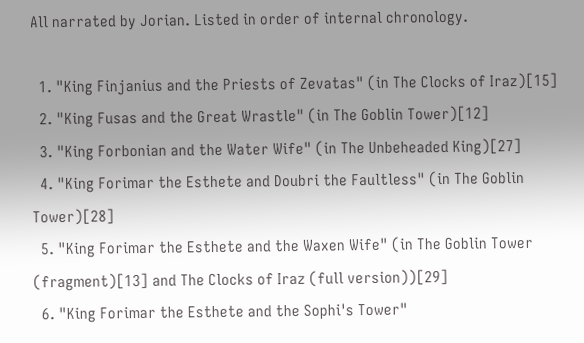All narrated by Jorian. Listed in order of internal chronology.

  1. "King Finjanius and the Priests of Zevatas" (in The Clocks of Iraz)[15]
  2. "King Fusas and the Great Wrastle" (in The Goblin Tower)[12]
  3. "King Forbonian and the Water Wife" (in The Unbeheaded King)[27]
  4. "King Forimar the Esthete and Doubri the Faultless" (in The Goblin Tower)[28]
  5. "King Forimar the Esthete and the Waxen Wife" (in The Goblin Tower (fragment)[13] and The Clocks of Iraz (full version))[29]
  6. "King Forimar the Esthete and the Sophi's Tower"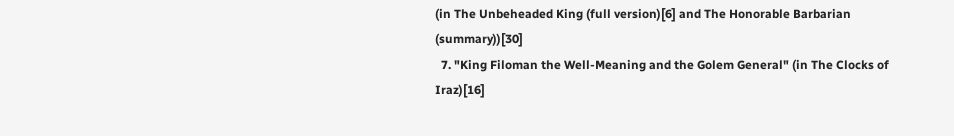(in The Unbeheaded King (full version)[6] and The Honorable Barbarian (summary))[30]
  7. "King Filoman the Well-Meaning and the Golem General" (in The Clocks of Iraz)[16]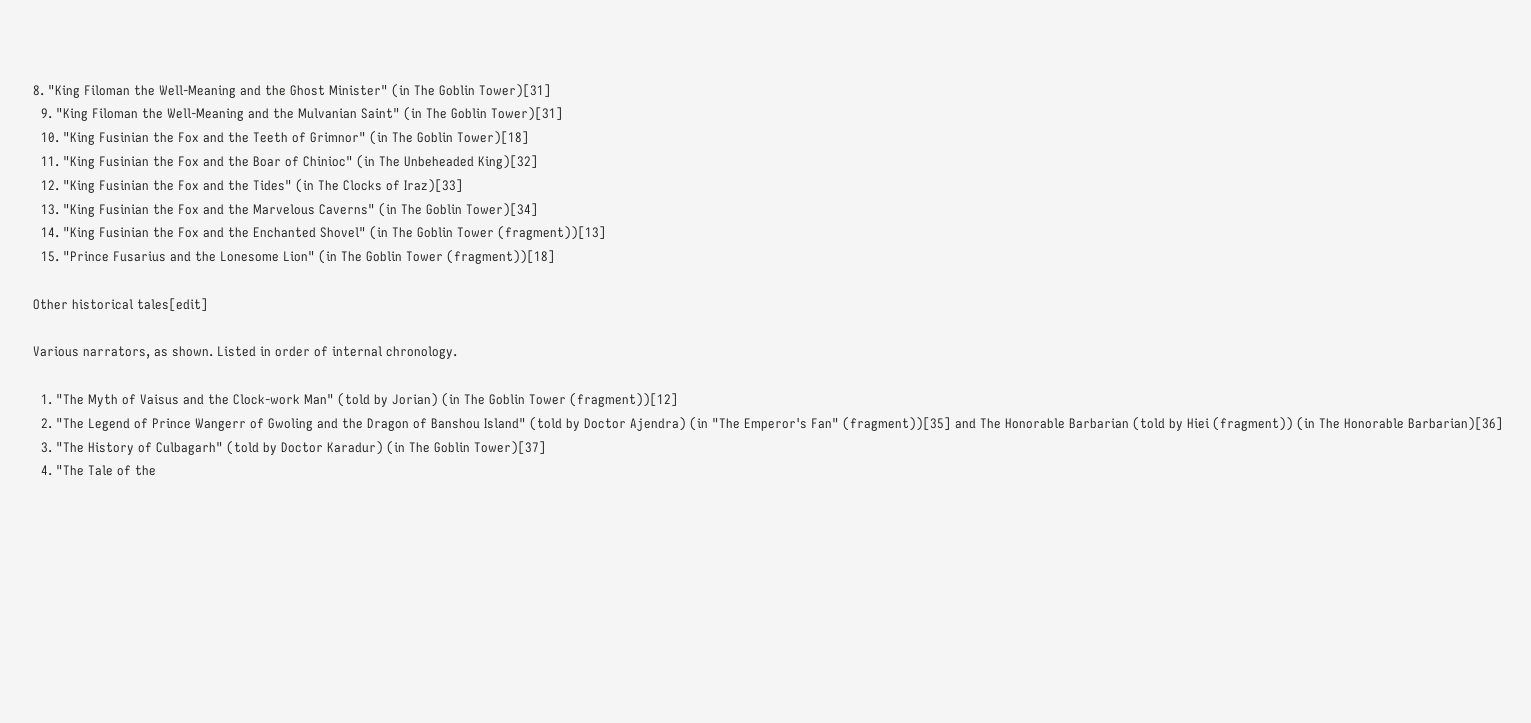8. "King Filoman the Well-Meaning and the Ghost Minister" (in The Goblin Tower)[31]
  9. "King Filoman the Well-Meaning and the Mulvanian Saint" (in The Goblin Tower)[31]
  10. "King Fusinian the Fox and the Teeth of Grimnor" (in The Goblin Tower)[18]
  11. "King Fusinian the Fox and the Boar of Chinioc" (in The Unbeheaded King)[32]
  12. "King Fusinian the Fox and the Tides" (in The Clocks of Iraz)[33]
  13. "King Fusinian the Fox and the Marvelous Caverns" (in The Goblin Tower)[34]
  14. "King Fusinian the Fox and the Enchanted Shovel" (in The Goblin Tower (fragment))[13]
  15. "Prince Fusarius and the Lonesome Lion" (in The Goblin Tower (fragment))[18]

Other historical tales[edit]

Various narrators, as shown. Listed in order of internal chronology.

  1. "The Myth of Vaisus and the Clock-work Man" (told by Jorian) (in The Goblin Tower (fragment))[12]
  2. "The Legend of Prince Wangerr of Gwoling and the Dragon of Banshou Island" (told by Doctor Ajendra) (in "The Emperor's Fan" (fragment))[35] and The Honorable Barbarian (told by Hiei (fragment)) (in The Honorable Barbarian)[36]
  3. "The History of Culbagarh" (told by Doctor Karadur) (in The Goblin Tower)[37]
  4. "The Tale of the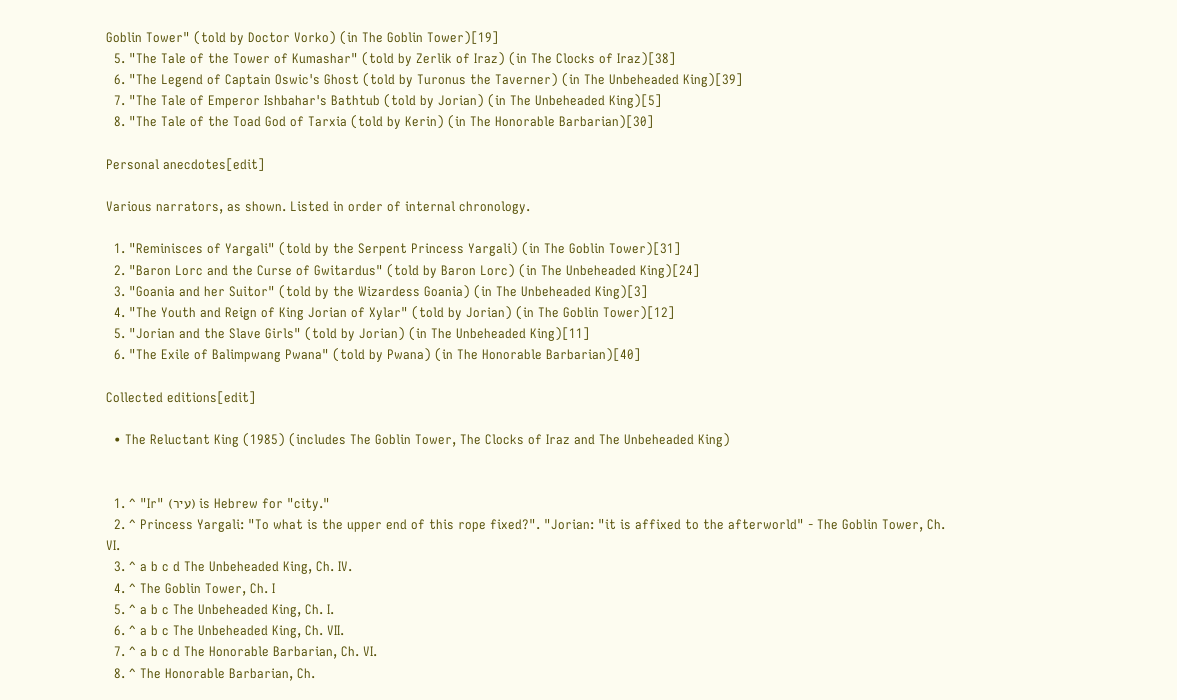Goblin Tower" (told by Doctor Vorko) (in The Goblin Tower)[19]
  5. "The Tale of the Tower of Kumashar" (told by Zerlik of Iraz) (in The Clocks of Iraz)[38]
  6. "The Legend of Captain Oswic's Ghost (told by Turonus the Taverner) (in The Unbeheaded King)[39]
  7. "The Tale of Emperor Ishbahar's Bathtub (told by Jorian) (in The Unbeheaded King)[5]
  8. "The Tale of the Toad God of Tarxia (told by Kerin) (in The Honorable Barbarian)[30]

Personal anecdotes[edit]

Various narrators, as shown. Listed in order of internal chronology.

  1. "Reminisces of Yargali" (told by the Serpent Princess Yargali) (in The Goblin Tower)[31]
  2. "Baron Lorc and the Curse of Gwitardus" (told by Baron Lorc) (in The Unbeheaded King)[24]
  3. "Goania and her Suitor" (told by the Wizardess Goania) (in The Unbeheaded King)[3]
  4. "The Youth and Reign of King Jorian of Xylar" (told by Jorian) (in The Goblin Tower)[12]
  5. "Jorian and the Slave Girls" (told by Jorian) (in The Unbeheaded King)[11]
  6. "The Exile of Balimpwang Pwana" (told by Pwana) (in The Honorable Barbarian)[40]

Collected editions[edit]

  • The Reluctant King (1985) (includes The Goblin Tower, The Clocks of Iraz and The Unbeheaded King)


  1. ^ "Ir" (עיר) is Hebrew for "city."
  2. ^ Princess Yargali: "To what is the upper end of this rope fixed?". "Jorian: "it is affixed to the afterworld" - The Goblin Tower, Ch. VI.
  3. ^ a b c d The Unbeheaded King, Ch. IV.
  4. ^ The Goblin Tower, Ch. I
  5. ^ a b c The Unbeheaded King, Ch. I.
  6. ^ a b c The Unbeheaded King, Ch. VII.
  7. ^ a b c d The Honorable Barbarian, Ch. VI.
  8. ^ The Honorable Barbarian, Ch.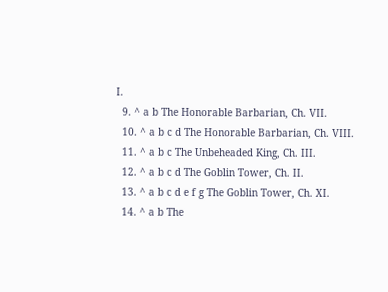I.
  9. ^ a b The Honorable Barbarian, Ch. VII.
  10. ^ a b c d The Honorable Barbarian, Ch. VIII.
  11. ^ a b c The Unbeheaded King, Ch. III.
  12. ^ a b c d The Goblin Tower, Ch. II.
  13. ^ a b c d e f g The Goblin Tower, Ch. XI.
  14. ^ a b The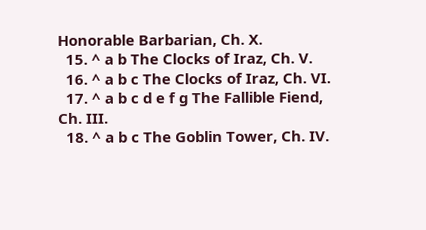Honorable Barbarian, Ch. X.
  15. ^ a b The Clocks of Iraz, Ch. V.
  16. ^ a b c The Clocks of Iraz, Ch. VI.
  17. ^ a b c d e f g The Fallible Fiend, Ch. III.
  18. ^ a b c The Goblin Tower, Ch. IV.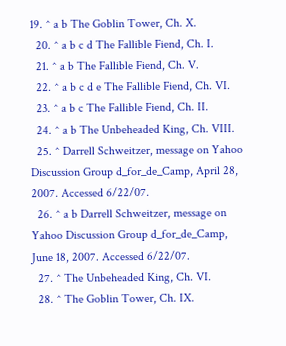19. ^ a b The Goblin Tower, Ch. X.
  20. ^ a b c d The Fallible Fiend, Ch. I.
  21. ^ a b The Fallible Fiend, Ch. V.
  22. ^ a b c d e The Fallible Fiend, Ch. VI.
  23. ^ a b c The Fallible Fiend, Ch. II.
  24. ^ a b The Unbeheaded King, Ch. VIII.
  25. ^ Darrell Schweitzer, message on Yahoo Discussion Group d_for_de_Camp, April 28, 2007. Accessed 6/22/07.
  26. ^ a b Darrell Schweitzer, message on Yahoo Discussion Group d_for_de_Camp, June 18, 2007. Accessed 6/22/07.
  27. ^ The Unbeheaded King, Ch. VI.
  28. ^ The Goblin Tower, Ch. IX.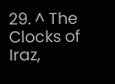29. ^ The Clocks of Iraz,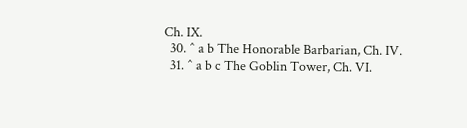Ch. IX.
  30. ^ a b The Honorable Barbarian, Ch. IV.
  31. ^ a b c The Goblin Tower, Ch. VI.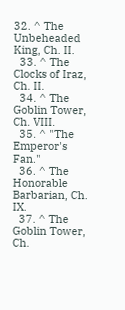32. ^ The Unbeheaded King, Ch. II.
  33. ^ The Clocks of Iraz, Ch. II.
  34. ^ The Goblin Tower, Ch. VIII.
  35. ^ "The Emperor's Fan."
  36. ^ The Honorable Barbarian, Ch. IX.
  37. ^ The Goblin Tower, Ch.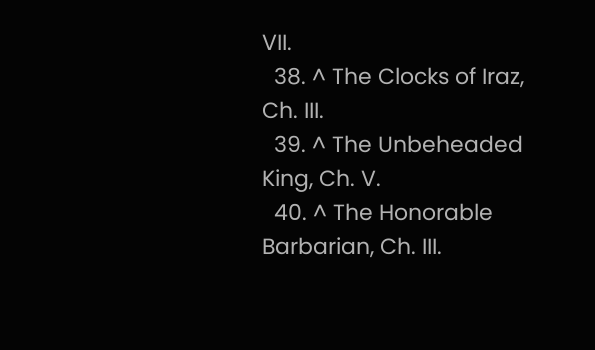VII.
  38. ^ The Clocks of Iraz, Ch. III.
  39. ^ The Unbeheaded King, Ch. V.
  40. ^ The Honorable Barbarian, Ch. III.